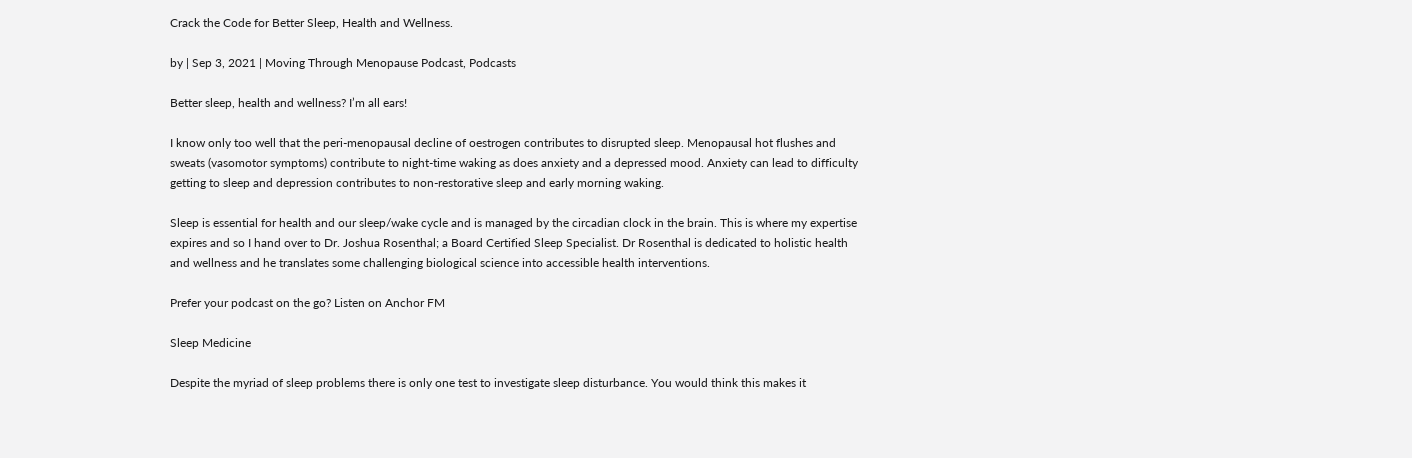Crack the Code for Better Sleep, Health and Wellness.

by | Sep 3, 2021 | Moving Through Menopause Podcast, Podcasts

Better sleep, health and wellness? I’m all ears!

I know only too well that the peri-menopausal decline of oestrogen contributes to disrupted sleep. Menopausal hot flushes and sweats (vasomotor symptoms) contribute to night-time waking as does anxiety and a depressed mood. Anxiety can lead to difficulty getting to sleep and depression contributes to non-restorative sleep and early morning waking.

Sleep is essential for health and our sleep/wake cycle and is managed by the circadian clock in the brain. This is where my expertise expires and so I hand over to Dr. Joshua Rosenthal; a Board Certified Sleep Specialist. Dr Rosenthal is dedicated to holistic health and wellness and he translates some challenging biological science into accessible health interventions.

Prefer your podcast on the go? Listen on Anchor FM

Sleep Medicine

Despite the myriad of sleep problems there is only one test to investigate sleep disturbance. You would think this makes it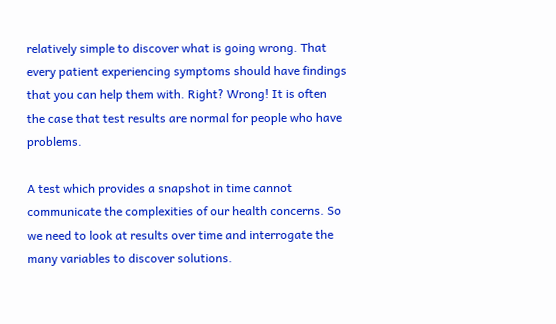relatively simple to discover what is going wrong. That every patient experiencing symptoms should have findings that you can help them with. Right? Wrong! It is often the case that test results are normal for people who have problems.

A test which provides a snapshot in time cannot communicate the complexities of our health concerns. So we need to look at results over time and interrogate the many variables to discover solutions.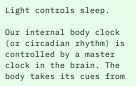Light controls sleep.

Our internal body clock (or circadian rhythm) is controlled by a master clock in the brain. The body takes its cues from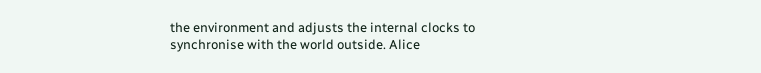the environment and adjusts the internal clocks to synchronise with the world outside. Alice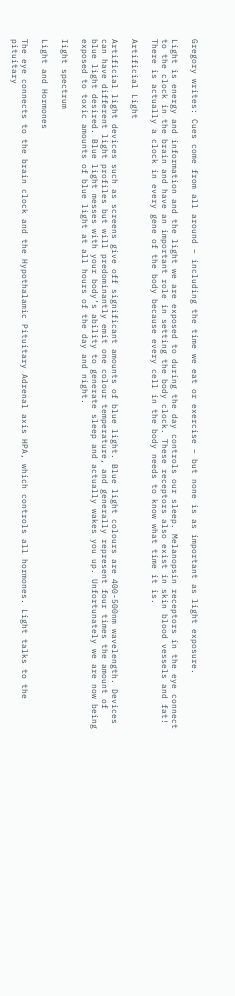Gregory writes: Cues come from all around – including the time we eat or exercise – but none is as important as light exposure.

Light is energy and information and the light we are exposed to during the day controls our sleep. Melanopsin receptors in the eye connect to the clock in the brain and have an important role in setting the body clock. These receptors also exist in skin blood vessels and fat! There is actually a clock in every gene of the body because every cell in the body needs to know what time it is.

Artificial Light

Artificial light devices such as screens give off significant amounts of blue light. Blue light colours are 400-500nm wavelength. Devices can have different light profiles but will predominantly emit one colour temperature, and generally represent four times the amount of blue light desired. Blue light messes with your body’s ability to generate sleep and actually wakes you up. Unfortunately we are now being exposed to toxic amounts of blue light at all hours of the day and night.

Iight spectrum

Light and Hormones

The eye connects to the brain clock and the Hypothalamic Pituitary Adrenal axis HPA, which controls all hormones. Light talks to the pituitary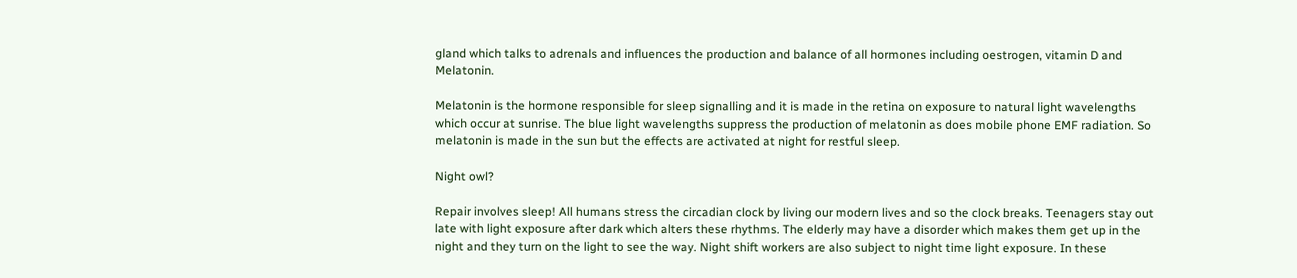gland which talks to adrenals and influences the production and balance of all hormones including oestrogen, vitamin D and Melatonin.

Melatonin is the hormone responsible for sleep signalling and it is made in the retina on exposure to natural light wavelengths which occur at sunrise. The blue light wavelengths suppress the production of melatonin as does mobile phone EMF radiation. So melatonin is made in the sun but the effects are activated at night for restful sleep.

Night owl?

Repair involves sleep! All humans stress the circadian clock by living our modern lives and so the clock breaks. Teenagers stay out late with light exposure after dark which alters these rhythms. The elderly may have a disorder which makes them get up in the night and they turn on the light to see the way. Night shift workers are also subject to night time light exposure. In these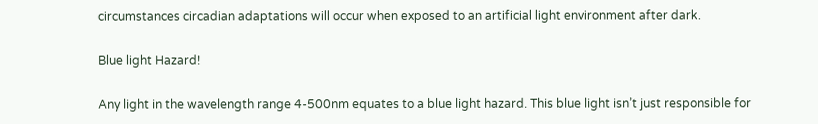circumstances circadian adaptations will occur when exposed to an artificial light environment after dark.

Blue light Hazard!

Any light in the wavelength range 4-500nm equates to a blue light hazard. This blue light isn’t just responsible for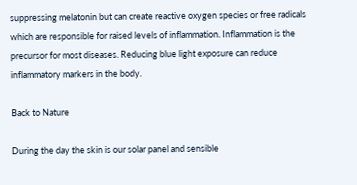suppressing melatonin but can create reactive oxygen species or free radicals which are responsible for raised levels of inflammation. Inflammation is the precursor for most diseases. Reducing blue light exposure can reduce inflammatory markers in the body.

Back to Nature

During the day the skin is our solar panel and sensible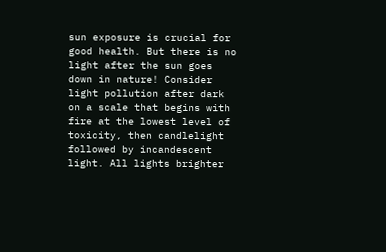sun exposure is crucial for good health. But there is no light after the sun goes down in nature! Consider light pollution after dark on a scale that begins with fire at the lowest level of toxicity, then candlelight followed by incandescent light. All lights brighter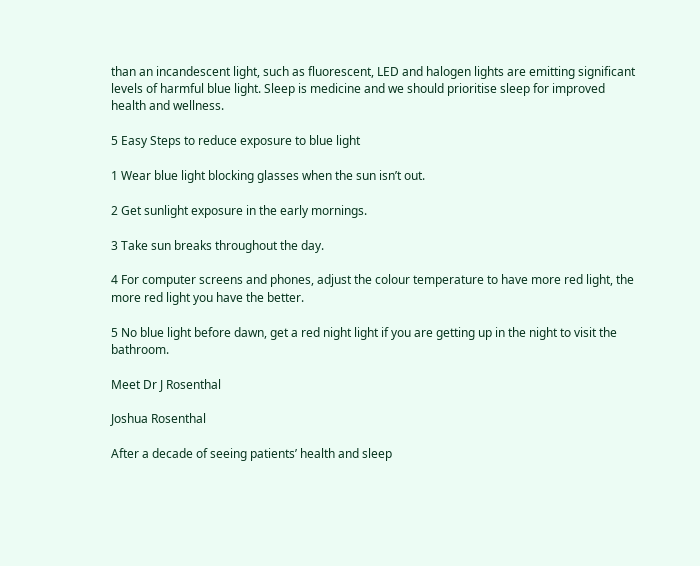than an incandescent light, such as fluorescent, LED and halogen lights are emitting significant levels of harmful blue light. Sleep is medicine and we should prioritise sleep for improved health and wellness.

5 Easy Steps to reduce exposure to blue light

1 Wear blue light blocking glasses when the sun isn’t out.

2 Get sunlight exposure in the early mornings.

3 Take sun breaks throughout the day.

4 For computer screens and phones, adjust the colour temperature to have more red light, the more red light you have the better.

5 No blue light before dawn, get a red night light if you are getting up in the night to visit the bathroom.

Meet Dr J Rosenthal

Joshua Rosenthal

After a decade of seeing patients’ health and sleep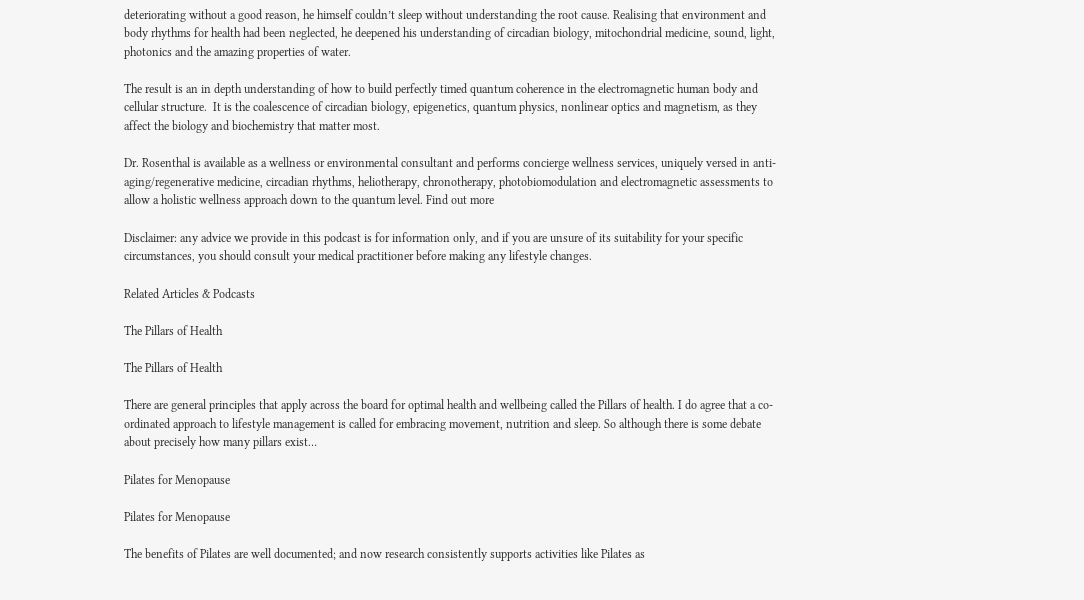deteriorating without a good reason, he himself couldn’t sleep without understanding the root cause. Realising that environment and body rhythms for health had been neglected, he deepened his understanding of circadian biology, mitochondrial medicine, sound, light, photonics and the amazing properties of water.

The result is an in depth understanding of how to build perfectly timed quantum coherence in the electromagnetic human body and cellular structure.  It is the coalescence of circadian biology, epigenetics, quantum physics, nonlinear optics and magnetism, as they affect the biology and biochemistry that matter most.

Dr. Rosenthal is available as a wellness or environmental consultant and performs concierge wellness services, uniquely versed in anti-aging/regenerative medicine, circadian rhythms, heliotherapy, chronotherapy, photobiomodulation and electromagnetic assessments to allow a holistic wellness approach down to the quantum level. Find out more

Disclaimer: any advice we provide in this podcast is for information only, and if you are unsure of its suitability for your specific circumstances, you should consult your medical practitioner before making any lifestyle changes.

Related Articles & Podcasts

The Pillars of Health

The Pillars of Health

There are general principles that apply across the board for optimal health and wellbeing called the Pillars of health. I do agree that a co-ordinated approach to lifestyle management is called for embracing movement, nutrition and sleep. So although there is some debate about precisely how many pillars exist…

Pilates for Menopause

Pilates for Menopause

The benefits of Pilates are well documented; and now research consistently supports activities like Pilates as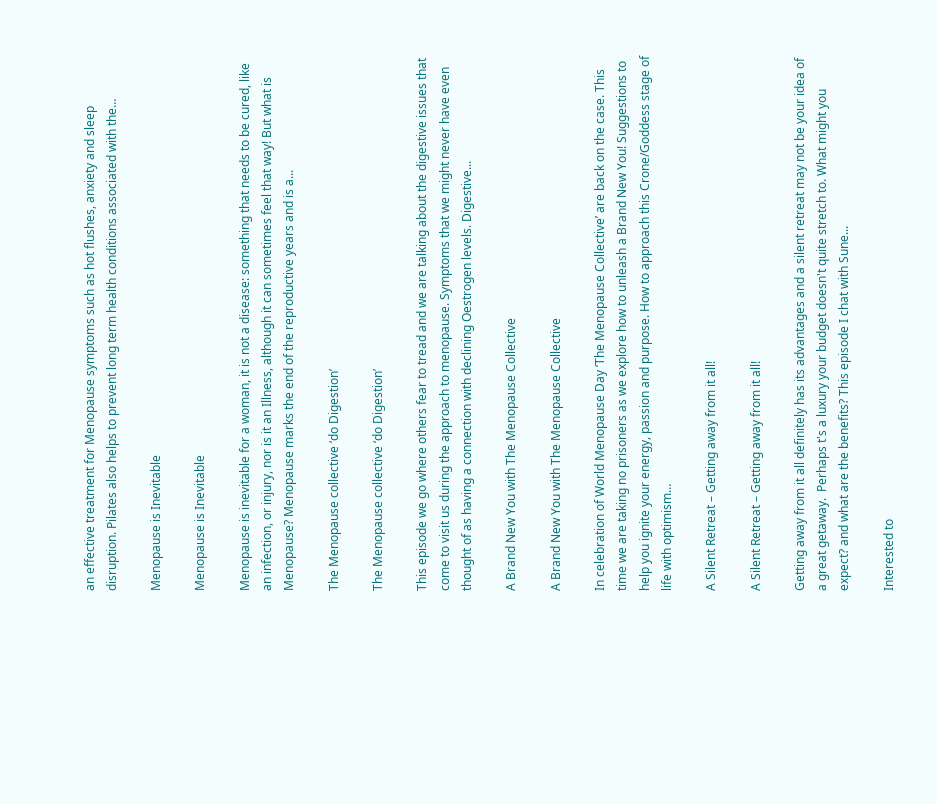an effective treatment for Menopause symptoms such as hot flushes, anxiety and sleep disruption. Pilates also helps to prevent long term health conditions associated with the…

Menopause is Inevitable

Menopause is Inevitable

Menopause is inevitable for a woman, it is not a disease: something that needs to be cured, like an infection, or injury, nor is it an Illness, although it can sometimes feel that way! But what is Menopause? Menopause marks the end of the reproductive years and is a...

The Menopause collective ‘do Digestion’

The Menopause collective ‘do Digestion’

This episode we go where others fear to tread and we are talking about the digestive issues that come to visit us during the approach to menopause. Symptoms that we might never have even thought of as having a connection with declining Oestrogen levels. Digestive...

A Brand New You with The Menopause Collective

A Brand New You with The Menopause Collective

In celebration of World Menopause Day ‘The Menopause Collective’ are back on the case. This time we are taking no prisoners as we explore how to unleash a Brand New You! Suggestions to help you ignite your energy, passion and purpose. How to approach this Crone/Goddess stage of life with optimism…

A Silent Retreat – Getting away from it all!

A Silent Retreat – Getting away from it all!

Getting away from it all definitely has its advantages and a silent retreat may not be your idea of a great getaway.  Perhaps t's a luxury your budget doesn't quite stretch to. What might you expect? and what are the benefits? This episode I chat with Sune...

Interested to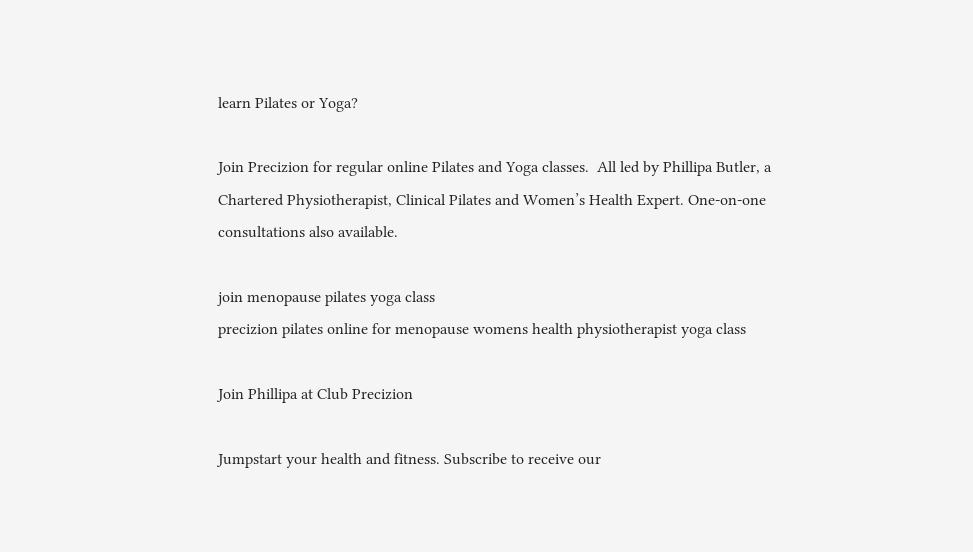learn Pilates or Yoga?

Join Precizion for regular online Pilates and Yoga classes.  All led by Phillipa Butler, a Chartered Physiotherapist, Clinical Pilates and Women’s Health Expert. One-on-one consultations also available.

join menopause pilates yoga class
precizion pilates online for menopause womens health physiotherapist yoga class

Join Phillipa at Club Precizion

Jumpstart your health and fitness. Subscribe to receive our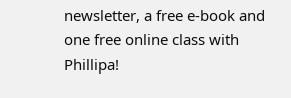newsletter, a free e-book and one free online class with Phillipa!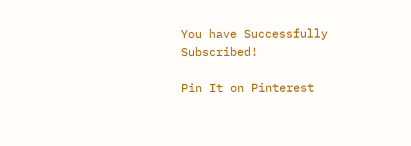You have Successfully Subscribed!

Pin It on Pinterest